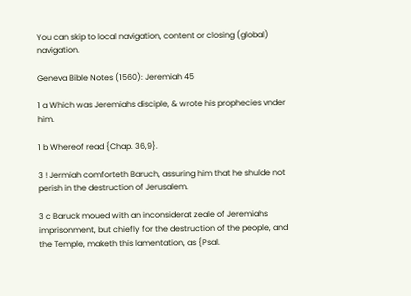You can skip to local navigation, content or closing (global) navigation.

Geneva Bible Notes (1560): Jeremiah 45

1 a Which was Jeremiahs disciple, & wrote his prophecies vnder him.

1 b Whereof read {Chap. 36,9}.

3 ! Jermiah comforteth Baruch, assuring him that he shulde not perish in the destruction of Jerusalem.

3 c Baruck moued with an inconsiderat zeale of Jeremiahs imprisonment, but chiefly for the destruction of the people, and the Temple, maketh this lamentation, as {Psal.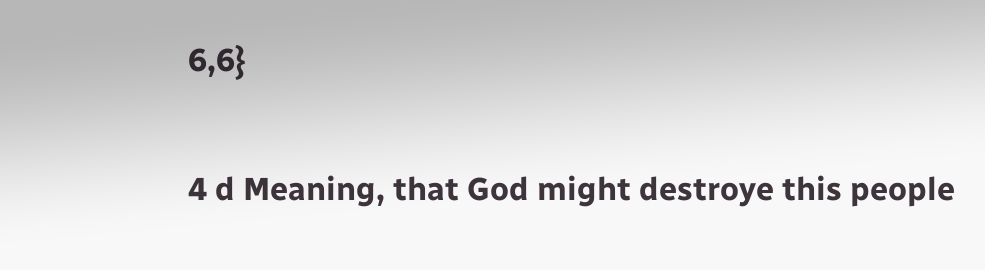6,6}

4 d Meaning, that God might destroye this people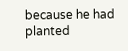because he had planted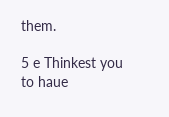them.

5 e Thinkest you to haue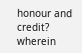honour and credit? wherein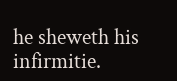he sheweth his infirmitie.